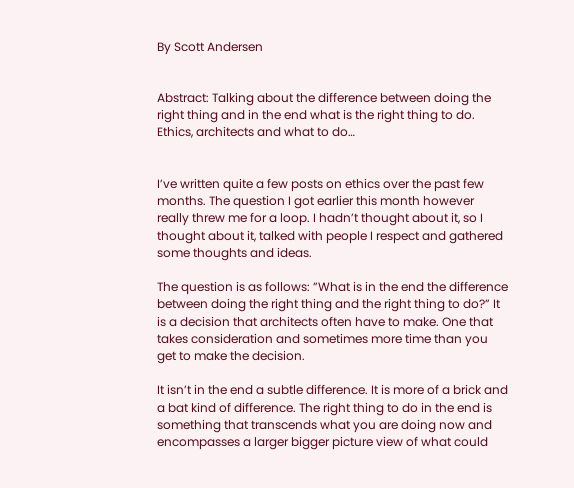By Scott Andersen


Abstract: Talking about the difference between doing the right thing and in the end what is the right thing to do. Ethics, architects and what to do…


I’ve written quite a few posts on ethics over the past few months. The question I got earlier this month however really threw me for a loop. I hadn’t thought about it, so I thought about it, talked with people I respect and gathered some thoughts and ideas.

The question is as follows: ”What is in the end the difference between doing the right thing and the right thing to do?” It is a decision that architects often have to make. One that takes consideration and sometimes more time than you get to make the decision.

It isn’t in the end a subtle difference. It is more of a brick and a bat kind of difference. The right thing to do in the end is something that transcends what you are doing now and encompasses a larger bigger picture view of what could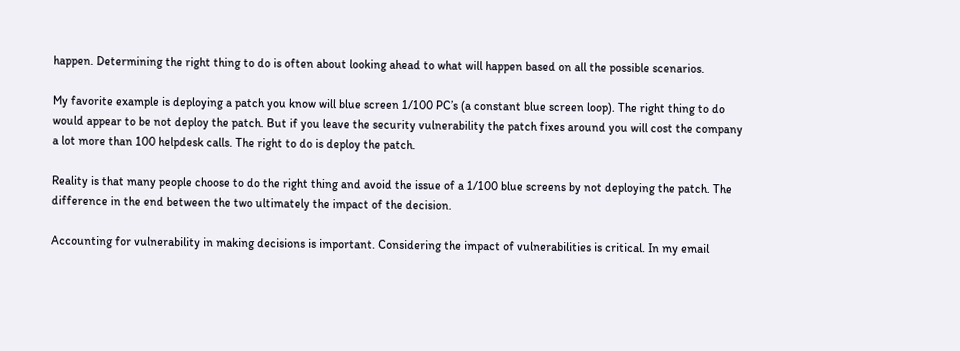happen. Determining the right thing to do is often about looking ahead to what will happen based on all the possible scenarios.

My favorite example is deploying a patch you know will blue screen 1/100 PC’s (a constant blue screen loop). The right thing to do would appear to be not deploy the patch. But if you leave the security vulnerability the patch fixes around you will cost the company a lot more than 100 helpdesk calls. The right to do is deploy the patch.

Reality is that many people choose to do the right thing and avoid the issue of a 1/100 blue screens by not deploying the patch. The difference in the end between the two ultimately the impact of the decision.

Accounting for vulnerability in making decisions is important. Considering the impact of vulnerabilities is critical. In my email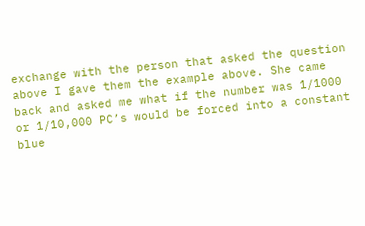exchange with the person that asked the question above I gave them the example above. She came back and asked me what if the number was 1/1000 or 1/10,000 PC’s would be forced into a constant blue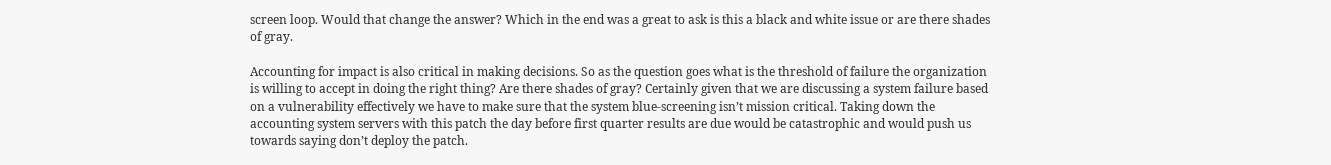screen loop. Would that change the answer? Which in the end was a great to ask is this a black and white issue or are there shades of gray.

Accounting for impact is also critical in making decisions. So as the question goes what is the threshold of failure the organization is willing to accept in doing the right thing? Are there shades of gray? Certainly given that we are discussing a system failure based on a vulnerability effectively we have to make sure that the system blue-screening isn’t mission critical. Taking down the accounting system servers with this patch the day before first quarter results are due would be catastrophic and would push us towards saying don’t deploy the patch.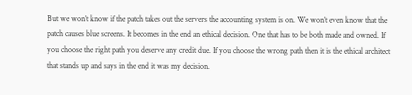But we won’t know if the patch takes out the servers the accounting system is on. We won’t even know that the patch causes blue screens. It becomes in the end an ethical decision. One that has to be both made and owned. If you choose the right path you deserve any credit due. If you choose the wrong path then it is the ethical architect that stands up and says in the end it was my decision.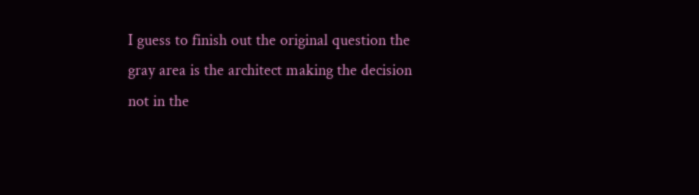I guess to finish out the original question the gray area is the architect making the decision not in the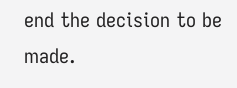end the decision to be made.